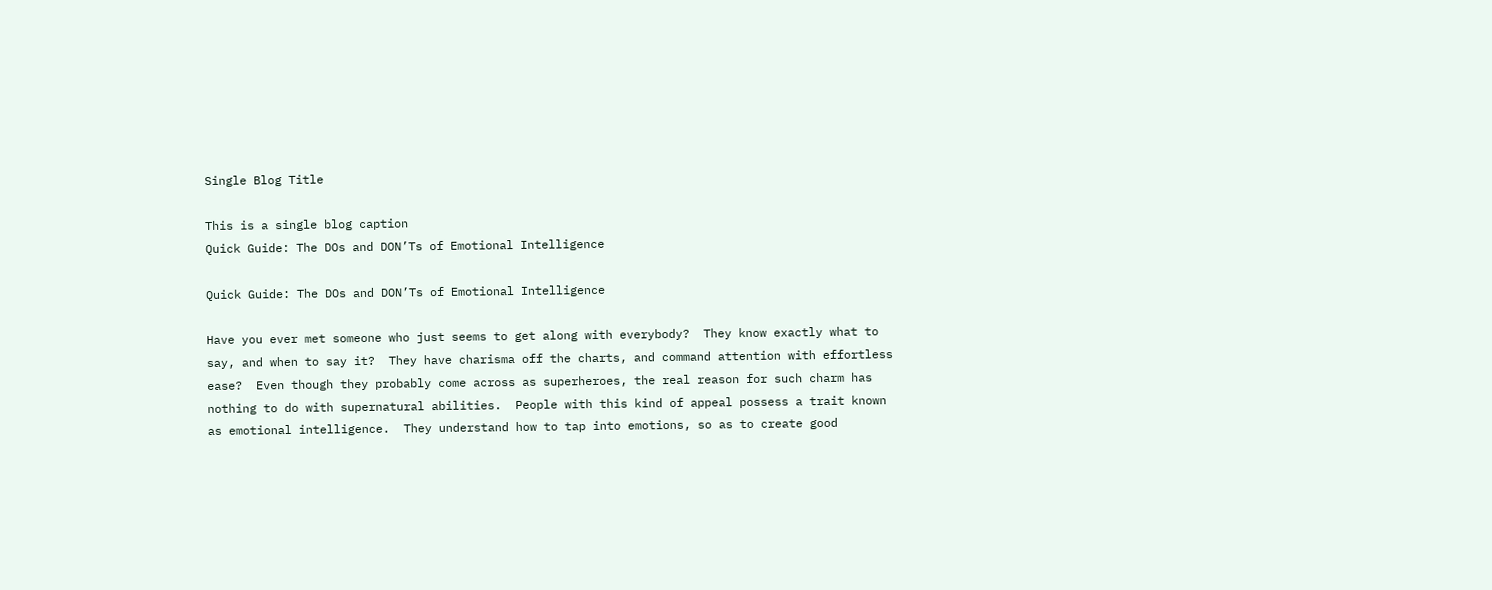Single Blog Title

This is a single blog caption
Quick Guide: The DOs and DON’Ts of Emotional Intelligence

Quick Guide: The DOs and DON’Ts of Emotional Intelligence

Have you ever met someone who just seems to get along with everybody?  They know exactly what to say, and when to say it?  They have charisma off the charts, and command attention with effortless ease?  Even though they probably come across as superheroes, the real reason for such charm has nothing to do with supernatural abilities.  People with this kind of appeal possess a trait known as emotional intelligence.  They understand how to tap into emotions, so as to create good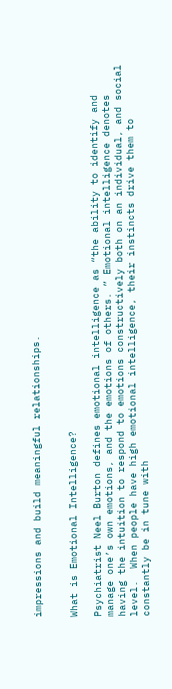impressions and build meaningful relationships.


What is Emotional Intelligence?

Psychiatrist Neel Burton defines emotional intelligence as “the ability to identify and manage one’s own emotions, and the emotions of others. ” Emotional intelligence denotes having the intuition to respond to emotions constructively both on an individual, and social level.  When people have high emotional intelligence, their instincts drive them to constantly be in tune with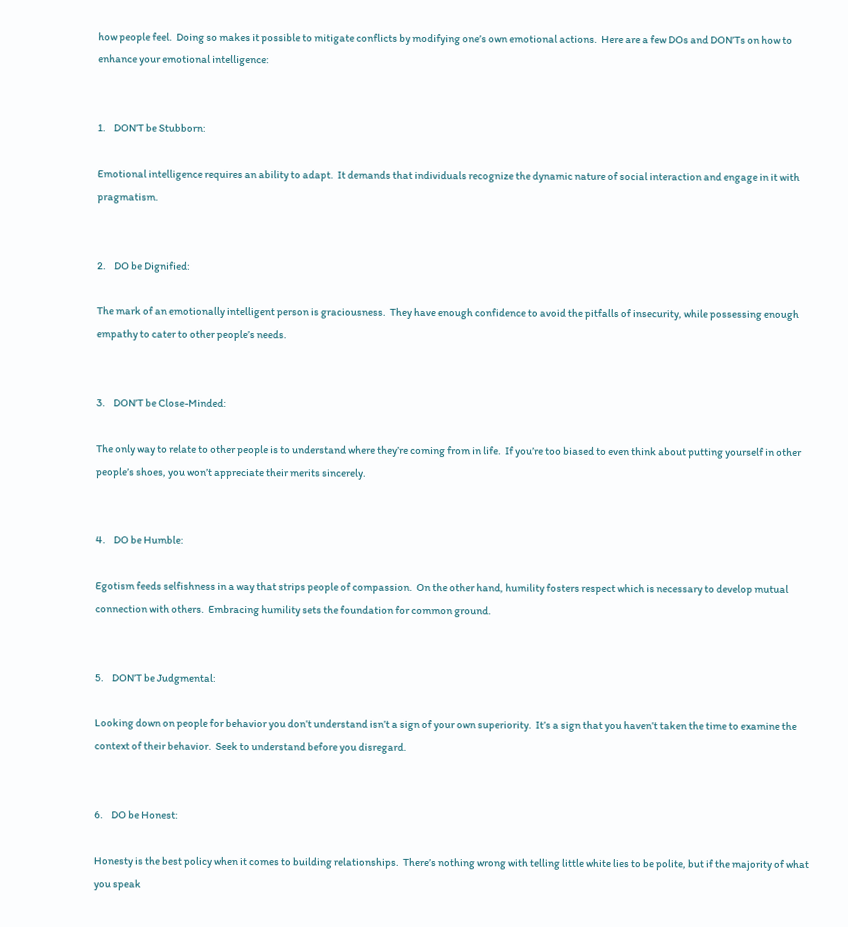how people feel.  Doing so makes it possible to mitigate conflicts by modifying one’s own emotional actions.  Here are a few DOs and DON’Ts on how to enhance your emotional intelligence:


1.    DON’T be Stubborn:

Emotional intelligence requires an ability to adapt.  It demands that individuals recognize the dynamic nature of social interaction and engage in it with pragmatism.


2.    DO be Dignified:

The mark of an emotionally intelligent person is graciousness.  They have enough confidence to avoid the pitfalls of insecurity, while possessing enough empathy to cater to other people’s needs.


3.    DON’T be Close-Minded:

The only way to relate to other people is to understand where they’re coming from in life.  If you’re too biased to even think about putting yourself in other people’s shoes, you won’t appreciate their merits sincerely.


4.    DO be Humble:

Egotism feeds selfishness in a way that strips people of compassion.  On the other hand, humility fosters respect which is necessary to develop mutual connection with others.  Embracing humility sets the foundation for common ground.


5.    DON’T be Judgmental:

Looking down on people for behavior you don’t understand isn’t a sign of your own superiority.  It’s a sign that you haven’t taken the time to examine the context of their behavior.  Seek to understand before you disregard.


6.    DO be Honest:

Honesty is the best policy when it comes to building relationships.  There’s nothing wrong with telling little white lies to be polite, but if the majority of what you speak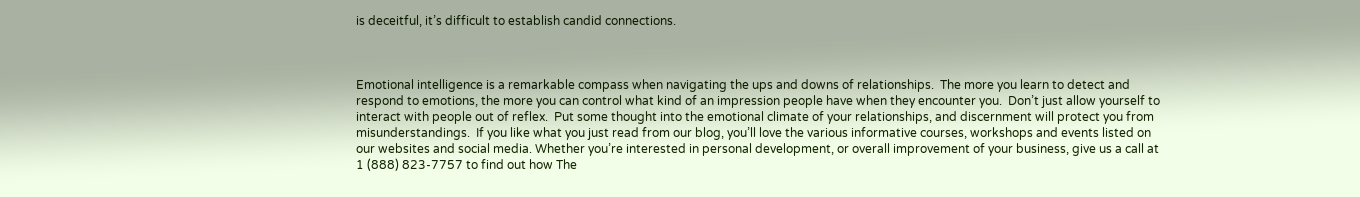is deceitful, it’s difficult to establish candid connections.



Emotional intelligence is a remarkable compass when navigating the ups and downs of relationships.  The more you learn to detect and respond to emotions, the more you can control what kind of an impression people have when they encounter you.  Don’t just allow yourself to interact with people out of reflex.  Put some thought into the emotional climate of your relationships, and discernment will protect you from misunderstandings.  If you like what you just read from our blog, you’ll love the various informative courses, workshops and events listed on our websites and social media. Whether you’re interested in personal development, or overall improvement of your business, give us a call at 1 (888) 823-7757 to find out how The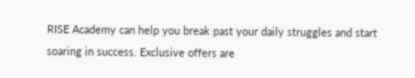RISE Academy can help you break past your daily struggles and start soaring in success. Exclusive offers are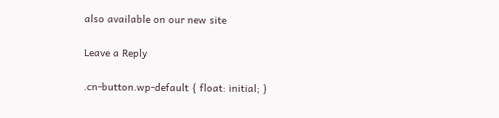also available on our new site

Leave a Reply

.cn-button.wp-default { float: initial; }